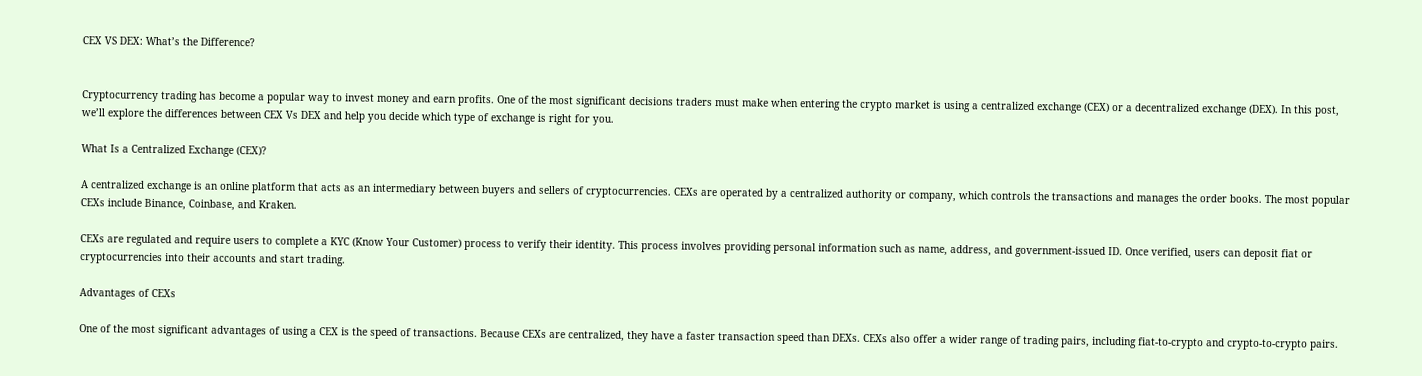CEX VS DEX: What’s the Difference?


Cryptocurrency trading has become a popular way to invest money and earn profits. One of the most significant decisions traders must make when entering the crypto market is using a centralized exchange (CEX) or a decentralized exchange (DEX). In this post, we’ll explore the differences between CEX Vs DEX and help you decide which type of exchange is right for you.

What Is a Centralized Exchange (CEX)?

A centralized exchange is an online platform that acts as an intermediary between buyers and sellers of cryptocurrencies. CEXs are operated by a centralized authority or company, which controls the transactions and manages the order books. The most popular CEXs include Binance, Coinbase, and Kraken.

CEXs are regulated and require users to complete a KYC (Know Your Customer) process to verify their identity. This process involves providing personal information such as name, address, and government-issued ID. Once verified, users can deposit fiat or cryptocurrencies into their accounts and start trading.

Advantages of CEXs

One of the most significant advantages of using a CEX is the speed of transactions. Because CEXs are centralized, they have a faster transaction speed than DEXs. CEXs also offer a wider range of trading pairs, including fiat-to-crypto and crypto-to-crypto pairs.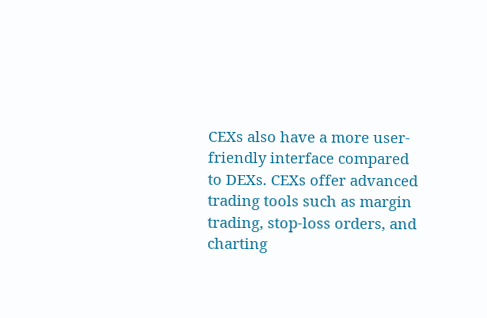CEXs also have a more user-friendly interface compared to DEXs. CEXs offer advanced trading tools such as margin trading, stop-loss orders, and charting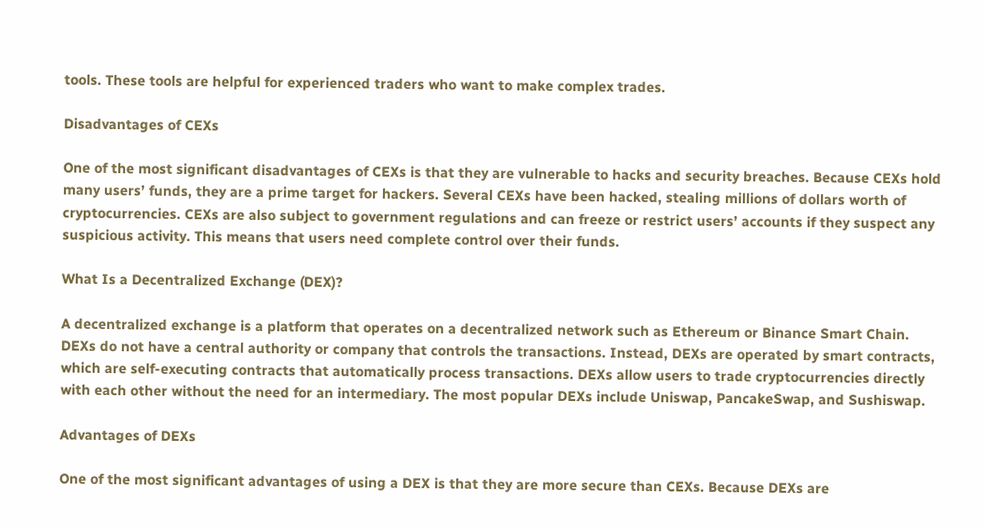tools. These tools are helpful for experienced traders who want to make complex trades.

Disadvantages of CEXs

One of the most significant disadvantages of CEXs is that they are vulnerable to hacks and security breaches. Because CEXs hold many users’ funds, they are a prime target for hackers. Several CEXs have been hacked, stealing millions of dollars worth of cryptocurrencies. CEXs are also subject to government regulations and can freeze or restrict users’ accounts if they suspect any suspicious activity. This means that users need complete control over their funds.

What Is a Decentralized Exchange (DEX)?

A decentralized exchange is a platform that operates on a decentralized network such as Ethereum or Binance Smart Chain. DEXs do not have a central authority or company that controls the transactions. Instead, DEXs are operated by smart contracts, which are self-executing contracts that automatically process transactions. DEXs allow users to trade cryptocurrencies directly with each other without the need for an intermediary. The most popular DEXs include Uniswap, PancakeSwap, and Sushiswap.

Advantages of DEXs

One of the most significant advantages of using a DEX is that they are more secure than CEXs. Because DEXs are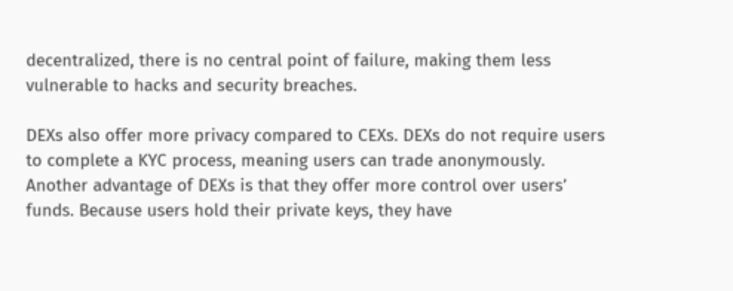decentralized, there is no central point of failure, making them less vulnerable to hacks and security breaches.

DEXs also offer more privacy compared to CEXs. DEXs do not require users to complete a KYC process, meaning users can trade anonymously. Another advantage of DEXs is that they offer more control over users’ funds. Because users hold their private keys, they have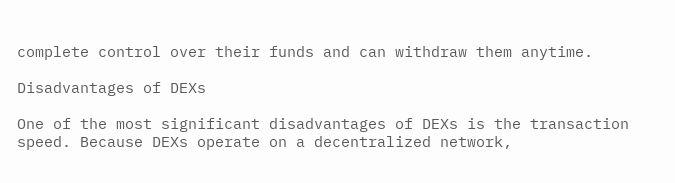complete control over their funds and can withdraw them anytime.

Disadvantages of DEXs

One of the most significant disadvantages of DEXs is the transaction speed. Because DEXs operate on a decentralized network,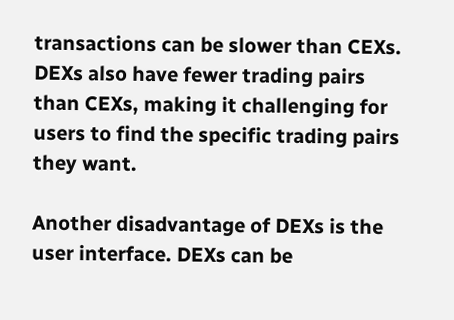transactions can be slower than CEXs. DEXs also have fewer trading pairs than CEXs, making it challenging for users to find the specific trading pairs they want.

Another disadvantage of DEXs is the user interface. DEXs can be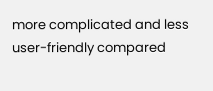more complicated and less user-friendly compared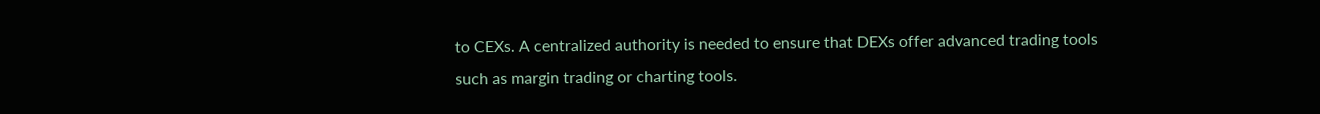to CEXs. A centralized authority is needed to ensure that DEXs offer advanced trading tools such as margin trading or charting tools.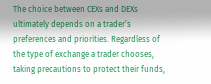The choice between CEXs and DEXs ultimately depends on a trader’s preferences and priorities. Regardless of the type of exchange a trader chooses, taking precautions to protect their funds,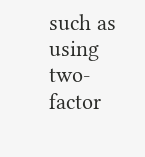such as using two-factor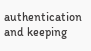authentication and keeping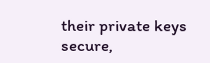their private keys secure,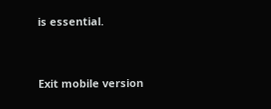is essential.


Exit mobile version